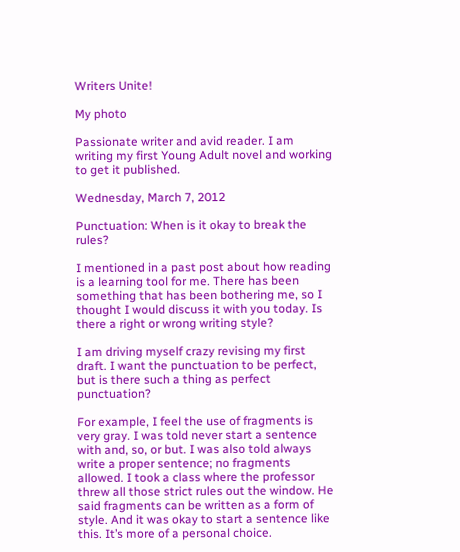Writers Unite!

My photo

Passionate writer and avid reader. I am writing my first Young Adult novel and working to get it published.

Wednesday, March 7, 2012

Punctuation: When is it okay to break the rules?

I mentioned in a past post about how reading is a learning tool for me. There has been something that has been bothering me, so I thought I would discuss it with you today. Is there a right or wrong writing style?

I am driving myself crazy revising my first draft. I want the punctuation to be perfect, but is there such a thing as perfect punctuation?

For example, I feel the use of fragments is very gray. I was told never start a sentence with and, so, or but. I was also told always write a proper sentence; no fragments allowed. I took a class where the professor threw all those strict rules out the window. He said fragments can be written as a form of style. And it was okay to start a sentence like this. It’s more of a personal choice.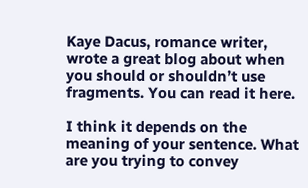Kaye Dacus, romance writer, wrote a great blog about when you should or shouldn’t use fragments. You can read it here.

I think it depends on the meaning of your sentence. What are you trying to convey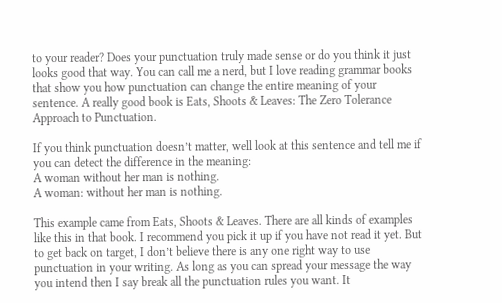to your reader? Does your punctuation truly made sense or do you think it just looks good that way. You can call me a nerd, but I love reading grammar books that show you how punctuation can change the entire meaning of your sentence. A really good book is Eats, Shoots & Leaves: The Zero Tolerance Approach to Punctuation.

If you think punctuation doesn’t matter, well look at this sentence and tell me if you can detect the difference in the meaning:
A woman without her man is nothing.
A woman: without her man is nothing.

This example came from Eats, Shoots & Leaves. There are all kinds of examples like this in that book. I recommend you pick it up if you have not read it yet. But to get back on target, I don’t believe there is any one right way to use punctuation in your writing. As long as you can spread your message the way you intend then I say break all the punctuation rules you want. It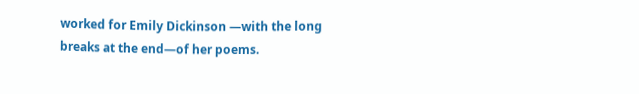worked for Emily Dickinson —with the long breaks at the end—of her poems.